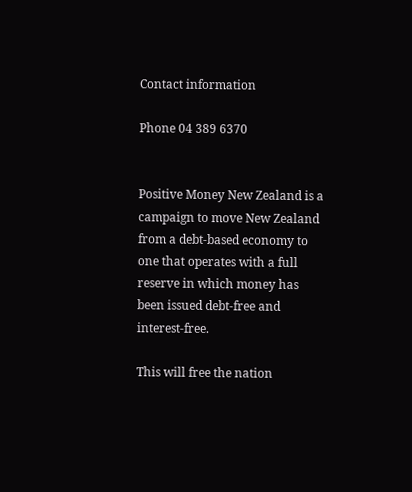Contact information

Phone 04 389 6370


Positive Money New Zealand is a campaign to move New Zealand from a debt-based economy to one that operates with a full reserve in which money has been issued debt-free and interest-free.

This will free the nation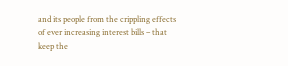and its people from the crippling effects of ever increasing interest bills – that keep the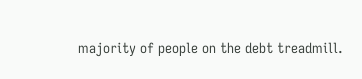majority of people on the debt treadmill.